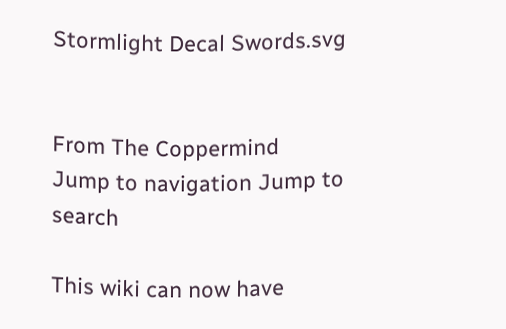Stormlight Decal Swords.svg


From The Coppermind
Jump to navigation Jump to search

This wiki can now have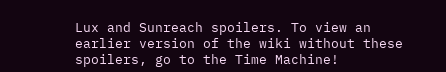Lux and Sunreach spoilers. To view an earlier version of the wiki without these spoilers, go to the Time Machine!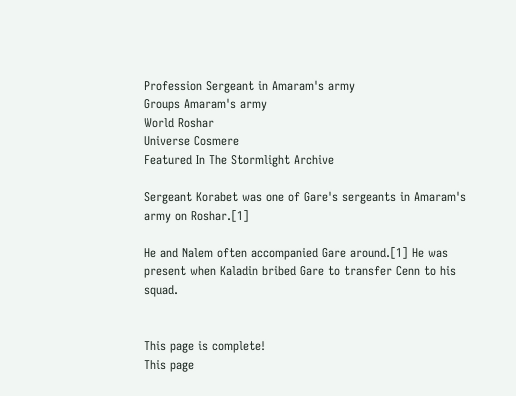Profession Sergeant in Amaram's army
Groups Amaram's army
World Roshar
Universe Cosmere
Featured In The Stormlight Archive

Sergeant Korabet was one of Gare's sergeants in Amaram's army on Roshar.[1]

He and Nalem often accompanied Gare around.[1] He was present when Kaladin bribed Gare to transfer Cenn to his squad.


This page is complete!
This page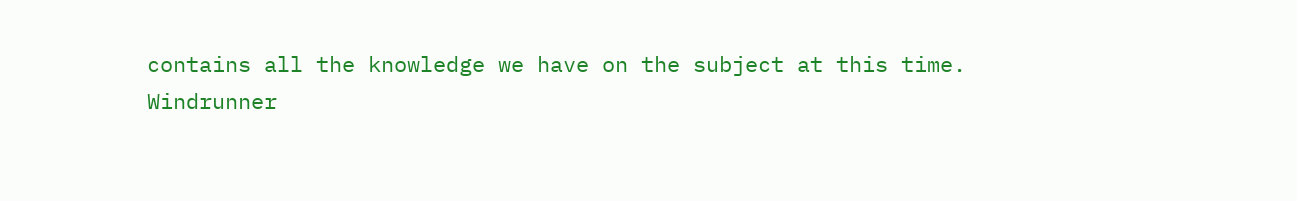contains all the knowledge we have on the subject at this time.
Windrunner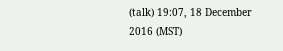(talk) 19:07, 18 December 2016 (MST)